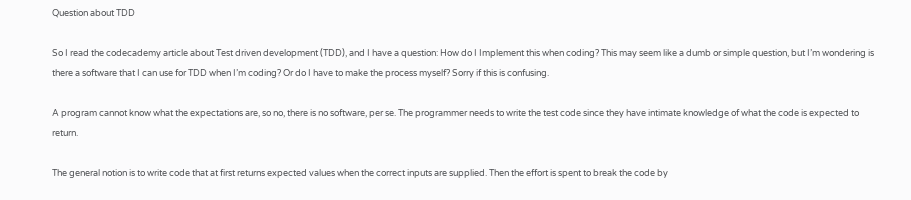Question about TDD

So I read the codecademy article about Test driven development (TDD), and I have a question: How do I Implement this when coding? This may seem like a dumb or simple question, but I’m wondering is there a software that I can use for TDD when I’m coding? Or do I have to make the process myself? Sorry if this is confusing.

A program cannot know what the expectations are, so no, there is no software, per se. The programmer needs to write the test code since they have intimate knowledge of what the code is expected to return.

The general notion is to write code that at first returns expected values when the correct inputs are supplied. Then the effort is spent to break the code by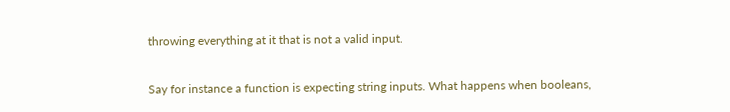throwing everything at it that is not a valid input.

Say for instance a function is expecting string inputs. What happens when booleans,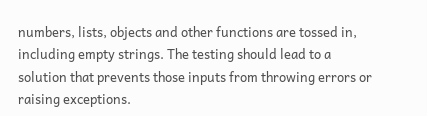numbers, lists, objects and other functions are tossed in, including empty strings. The testing should lead to a solution that prevents those inputs from throwing errors or raising exceptions.